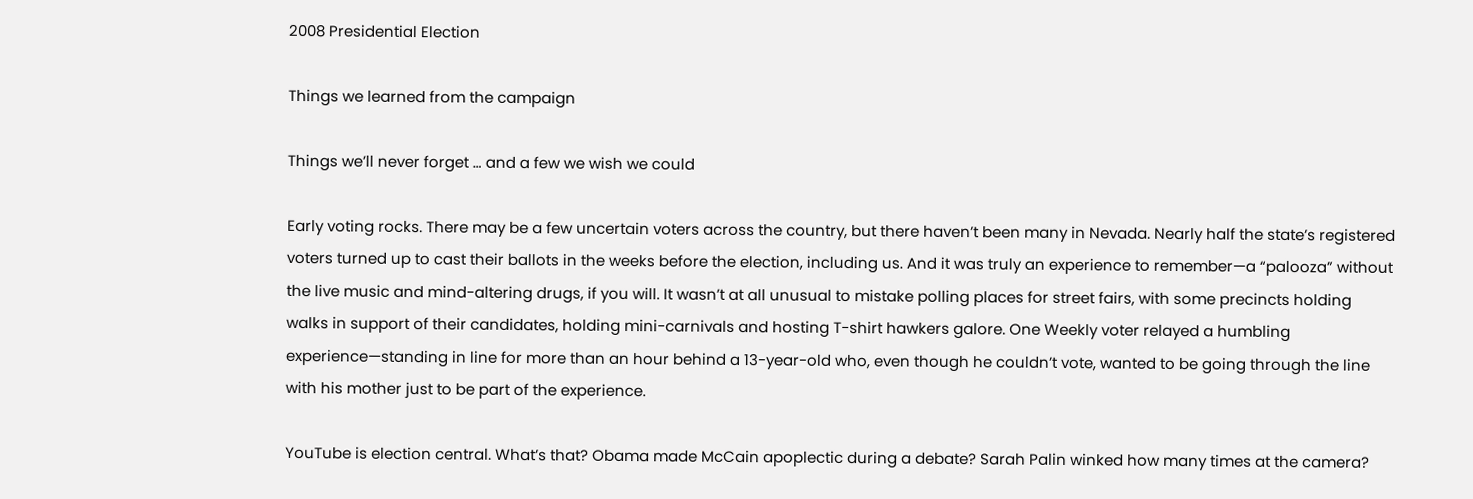2008 Presidential Election

Things we learned from the campaign

Things we’ll never forget … and a few we wish we could

Early voting rocks. There may be a few uncertain voters across the country, but there haven’t been many in Nevada. Nearly half the state’s registered voters turned up to cast their ballots in the weeks before the election, including us. And it was truly an experience to remember—a “palooza” without the live music and mind-altering drugs, if you will. It wasn’t at all unusual to mistake polling places for street fairs, with some precincts holding walks in support of their candidates, holding mini-carnivals and hosting T-shirt hawkers galore. One Weekly voter relayed a humbling experience—standing in line for more than an hour behind a 13-year-old who, even though he couldn’t vote, wanted to be going through the line with his mother just to be part of the experience.

YouTube is election central. What’s that? Obama made McCain apoplectic during a debate? Sarah Palin winked how many times at the camera?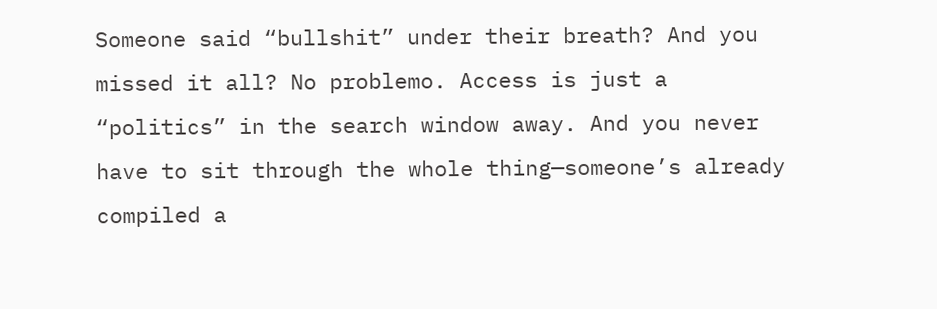Someone said “bullshit” under their breath? And you missed it all? No problemo. Access is just a “politics” in the search window away. And you never have to sit through the whole thing—someone’s already compiled a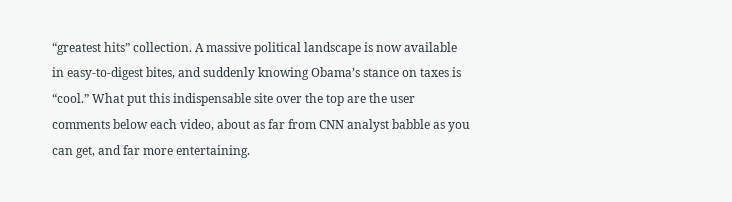“greatest hits” collection. A massive political landscape is now available in easy-to-digest bites, and suddenly knowing Obama’s stance on taxes is “cool.” What put this indispensable site over the top are the user comments below each video, about as far from CNN analyst babble as you can get, and far more entertaining.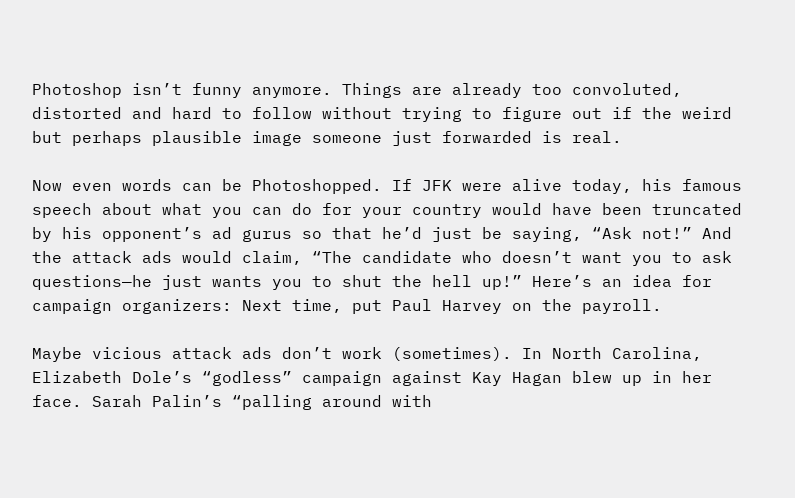Photoshop isn’t funny anymore. Things are already too convoluted, distorted and hard to follow without trying to figure out if the weird but perhaps plausible image someone just forwarded is real.

Now even words can be Photoshopped. If JFK were alive today, his famous speech about what you can do for your country would have been truncated by his opponent’s ad gurus so that he’d just be saying, “Ask not!” And the attack ads would claim, “The candidate who doesn’t want you to ask questions—he just wants you to shut the hell up!” Here’s an idea for campaign organizers: Next time, put Paul Harvey on the payroll.

Maybe vicious attack ads don’t work (sometimes). In North Carolina, Elizabeth Dole’s “godless” campaign against Kay Hagan blew up in her face. Sarah Palin’s “palling around with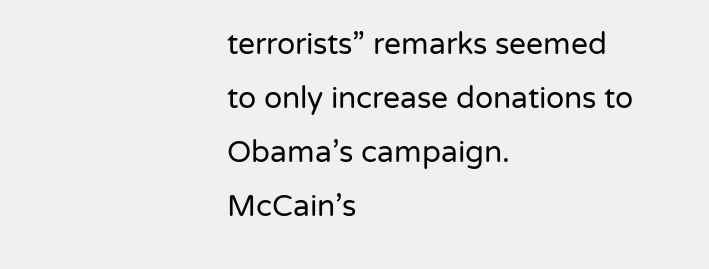terrorists” remarks seemed to only increase donations to Obama’s campaign. McCain’s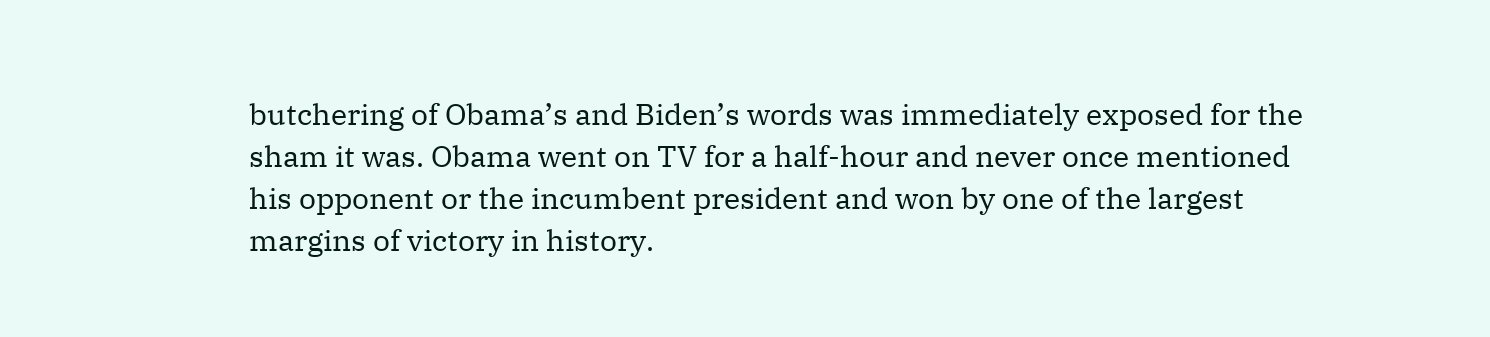butchering of Obama’s and Biden’s words was immediately exposed for the sham it was. Obama went on TV for a half-hour and never once mentioned his opponent or the incumbent president and won by one of the largest margins of victory in history.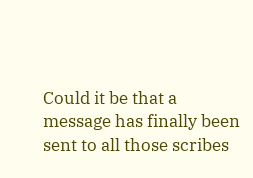Could it be that a message has finally been sent to all those scribes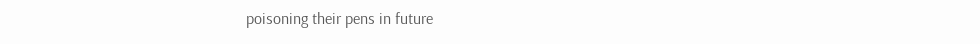poisoning their pens in future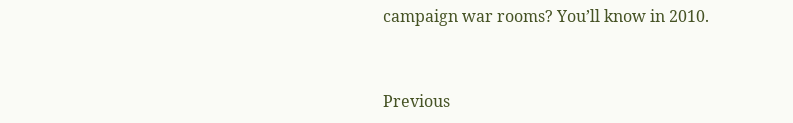campaign war rooms? You’ll know in 2010.


Previous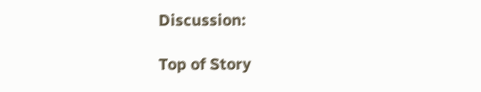Discussion:

Top of Story